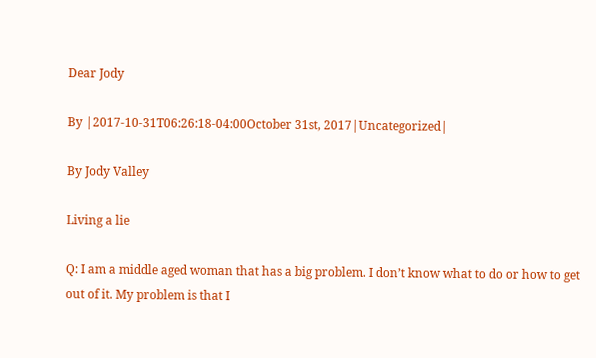Dear Jody

By |2017-10-31T06:26:18-04:00October 31st, 2017|Uncategorized|

By Jody Valley

Living a lie

Q: I am a middle aged woman that has a big problem. I don’t know what to do or how to get out of it. My problem is that I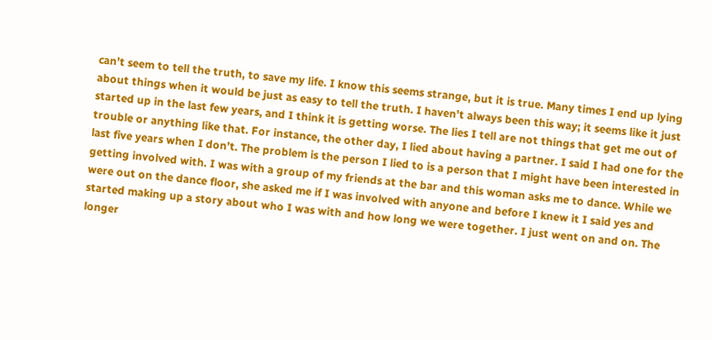can’t seem to tell the truth, to save my life. I know this seems strange, but it is true. Many times I end up lying about things when it would be just as easy to tell the truth. I haven’t always been this way; it seems like it just started up in the last few years, and I think it is getting worse. The lies I tell are not things that get me out of trouble or anything like that. For instance, the other day, I lied about having a partner. I said I had one for the last five years when I don’t. The problem is the person I lied to is a person that I might have been interested in getting involved with. I was with a group of my friends at the bar and this woman asks me to dance. While we were out on the dance floor, she asked me if I was involved with anyone and before I knew it I said yes and started making up a story about who I was with and how long we were together. I just went on and on. The longer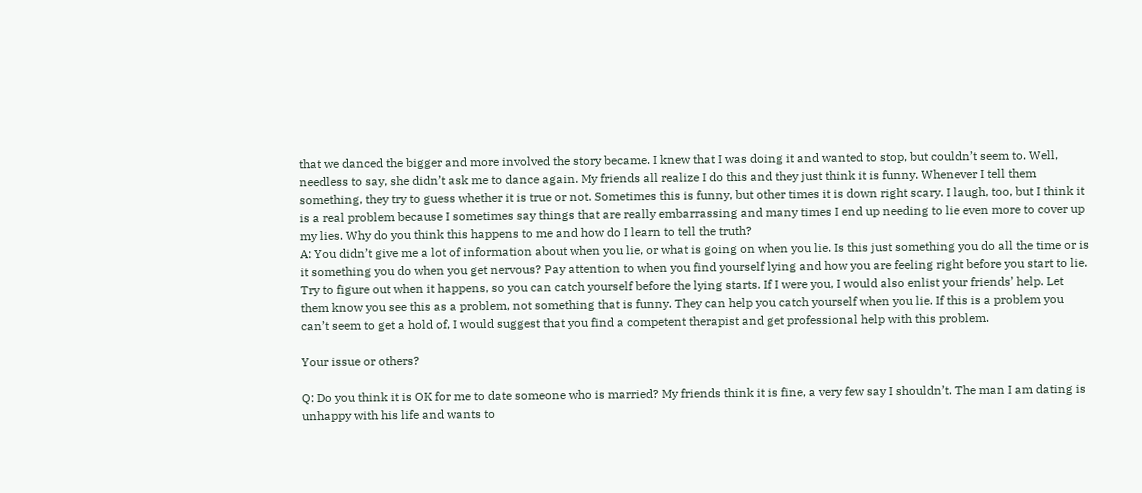that we danced the bigger and more involved the story became. I knew that I was doing it and wanted to stop, but couldn’t seem to. Well, needless to say, she didn’t ask me to dance again. My friends all realize I do this and they just think it is funny. Whenever I tell them something, they try to guess whether it is true or not. Sometimes this is funny, but other times it is down right scary. I laugh, too, but I think it is a real problem because I sometimes say things that are really embarrassing and many times I end up needing to lie even more to cover up my lies. Why do you think this happens to me and how do I learn to tell the truth?
A: You didn’t give me a lot of information about when you lie, or what is going on when you lie. Is this just something you do all the time or is it something you do when you get nervous? Pay attention to when you find yourself lying and how you are feeling right before you start to lie. Try to figure out when it happens, so you can catch yourself before the lying starts. If I were you, I would also enlist your friends’ help. Let them know you see this as a problem, not something that is funny. They can help you catch yourself when you lie. If this is a problem you can’t seem to get a hold of, I would suggest that you find a competent therapist and get professional help with this problem.

Your issue or others?

Q: Do you think it is OK for me to date someone who is married? My friends think it is fine, a very few say I shouldn’t. The man I am dating is unhappy with his life and wants to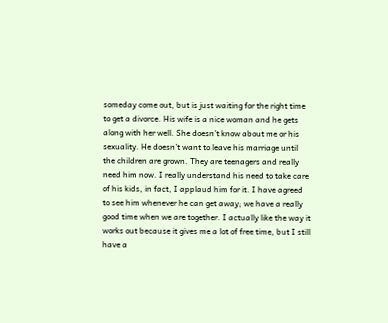someday come out, but is just waiting for the right time to get a divorce. His wife is a nice woman and he gets along with her well. She doesn’t know about me or his sexuality. He doesn’t want to leave his marriage until the children are grown. They are teenagers and really need him now. I really understand his need to take care of his kids, in fact, I applaud him for it. I have agreed to see him whenever he can get away; we have a really good time when we are together. I actually like the way it works out because it gives me a lot of free time, but I still have a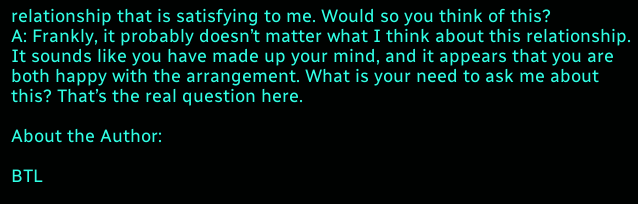relationship that is satisfying to me. Would so you think of this?
A: Frankly, it probably doesn’t matter what I think about this relationship. It sounds like you have made up your mind, and it appears that you are both happy with the arrangement. What is your need to ask me about this? That’s the real question here.

About the Author:

BTL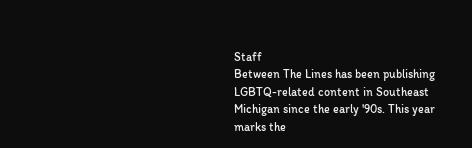Staff
Between The Lines has been publishing LGBTQ-related content in Southeast Michigan since the early '90s. This year marks the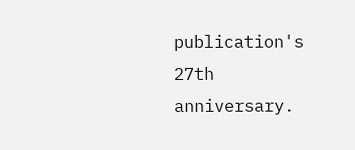publication's 27th anniversary.